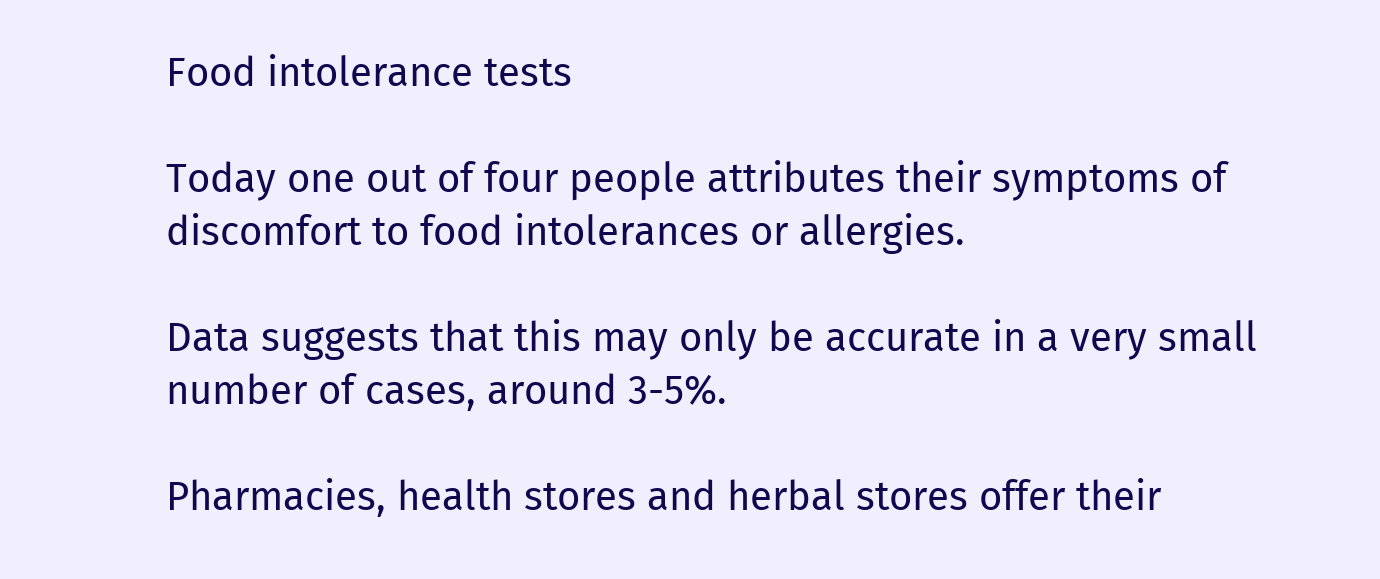Food intolerance tests

Today one out of four people attributes their symptoms of discomfort to food intolerances or allergies.

Data suggests that this may only be accurate in a very small number of cases, around 3-5%.

Pharmacies, health stores and herbal stores offer their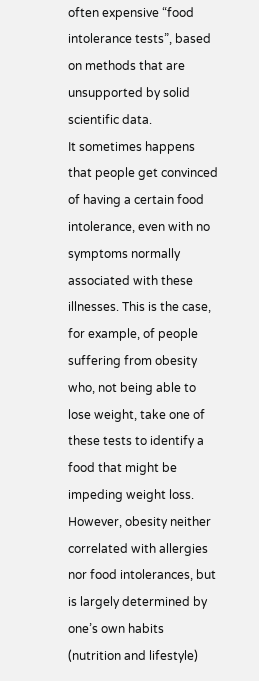often expensive “food intolerance tests”, based on methods that are unsupported by solid scientific data.
It sometimes happens that people get convinced of having a certain food intolerance, even with no symptoms normally associated with these illnesses. This is the case, for example, of people suffering from obesity who, not being able to lose weight, take one of these tests to identify a food that might be impeding weight loss. However, obesity neither correlated with allergies nor food intolerances, but is largely determined by one’s own habits (nutrition and lifestyle)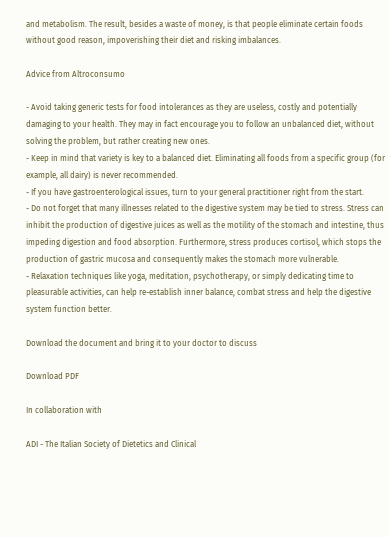and metabolism. The result, besides a waste of money, is that people eliminate certain foods without good reason, impoverishing their diet and risking imbalances.

Advice from Altroconsumo

- Avoid taking generic tests for food intolerances as they are useless, costly and potentially damaging to your health. They may in fact encourage you to follow an unbalanced diet, without solving the problem, but rather creating new ones.
- Keep in mind that variety is key to a balanced diet. Eliminating all foods from a specific group (for example, all dairy) is never recommended.
- If you have gastroenterological issues, turn to your general practitioner right from the start.
- Do not forget that many illnesses related to the digestive system may be tied to stress. Stress can inhibit the production of digestive juices as well as the motility of the stomach and intestine, thus impeding digestion and food absorption. Furthermore, stress produces cortisol, which stops the production of gastric mucosa and consequently makes the stomach more vulnerable.
- Relaxation techniques like yoga, meditation, psychotherapy, or simply dedicating time to pleasurable activities, can help re-establish inner balance, combat stress and help the digestive system function better.

Download the document and bring it to your doctor to discuss

Download PDF

In collaboration with

ADI - The Italian Society of Dietetics and Clinical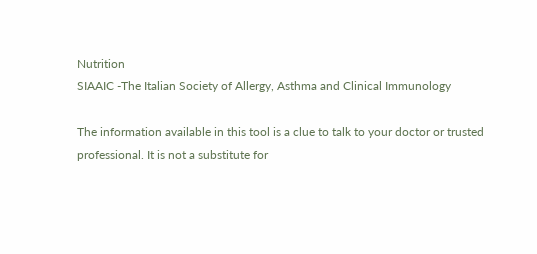Nutrition
SIAAIC -The Italian Society of Allergy, Asthma and Clinical Immunology

The information available in this tool is a clue to talk to your doctor or trusted professional. It is not a substitute for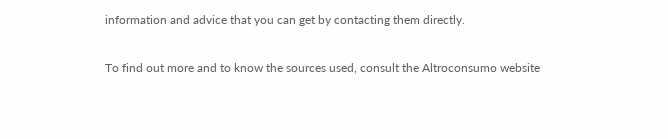information and advice that you can get by contacting them directly.

To find out more and to know the sources used, consult the Altroconsumo website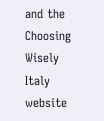and the Choosing Wisely Italy website